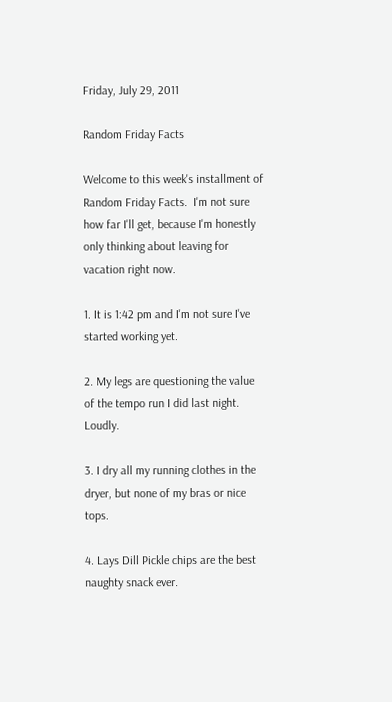Friday, July 29, 2011

Random Friday Facts

Welcome to this week's installment of Random Friday Facts.  I'm not sure how far I'll get, because I'm honestly only thinking about leaving for vacation right now.

1. It is 1:42 pm and I'm not sure I've started working yet.

2. My legs are questioning the value of the tempo run I did last night.  Loudly.

3. I dry all my running clothes in the dryer, but none of my bras or nice tops.

4. Lays Dill Pickle chips are the best naughty snack ever.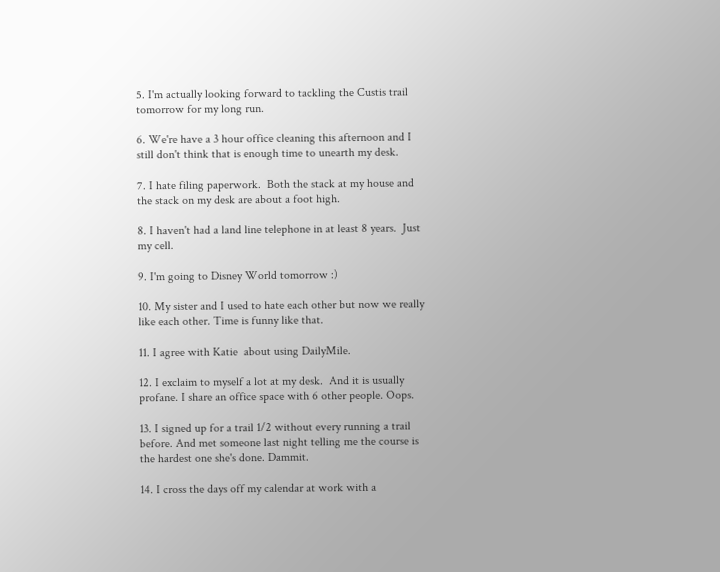5. I'm actually looking forward to tackling the Custis trail tomorrow for my long run.

6. We're have a 3 hour office cleaning this afternoon and I still don't think that is enough time to unearth my desk.

7. I hate filing paperwork.  Both the stack at my house and the stack on my desk are about a foot high.

8. I haven't had a land line telephone in at least 8 years.  Just my cell.

9. I'm going to Disney World tomorrow :)

10. My sister and I used to hate each other but now we really like each other. Time is funny like that.

11. I agree with Katie  about using DailyMile.

12. I exclaim to myself a lot at my desk.  And it is usually profane. I share an office space with 6 other people. Oops.

13. I signed up for a trail 1/2 without every running a trail before. And met someone last night telling me the course is the hardest one she's done. Dammit.

14. I cross the days off my calendar at work with a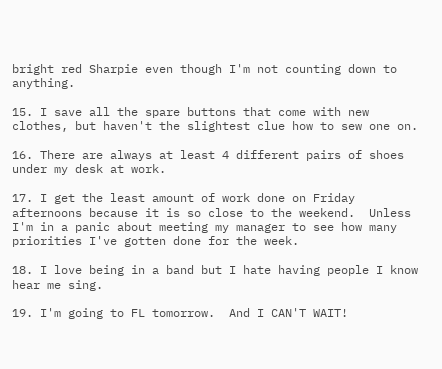bright red Sharpie even though I'm not counting down to anything.

15. I save all the spare buttons that come with new clothes, but haven't the slightest clue how to sew one on.

16. There are always at least 4 different pairs of shoes under my desk at work.

17. I get the least amount of work done on Friday afternoons because it is so close to the weekend.  Unless I'm in a panic about meeting my manager to see how many priorities I've gotten done for the week.

18. I love being in a band but I hate having people I know hear me sing.

19. I'm going to FL tomorrow.  And I CAN'T WAIT!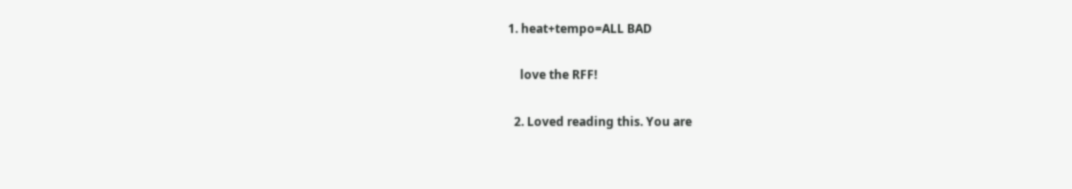1. heat+tempo=ALL BAD

    love the RFF!

  2. Loved reading this. You are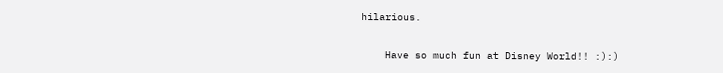hilarious.

    Have so much fun at Disney World!! :):)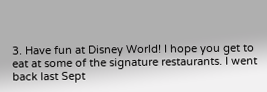3. Have fun at Disney World! I hope you get to eat at some of the signature restaurants. I went back last Sept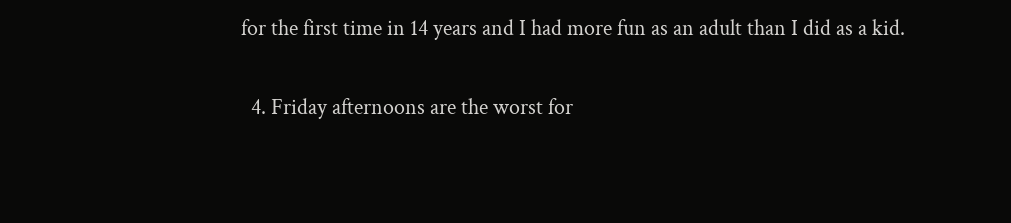for the first time in 14 years and I had more fun as an adult than I did as a kid.

  4. Friday afternoons are the worst for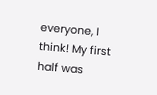everyone, I think! My first half was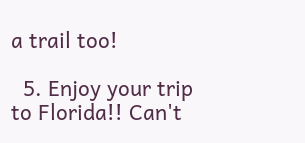a trail too!

  5. Enjoy your trip to Florida!! Can't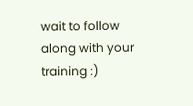wait to follow along with your training :)